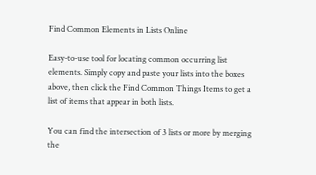Find Common Elements in Lists Online

Easy-to-use tool for locating common occurring list elements. Simply copy and paste your lists into the boxes above, then click the Find Common Things Items to get a list of items that appear in both lists.

You can find the intersection of 3 lists or more by merging the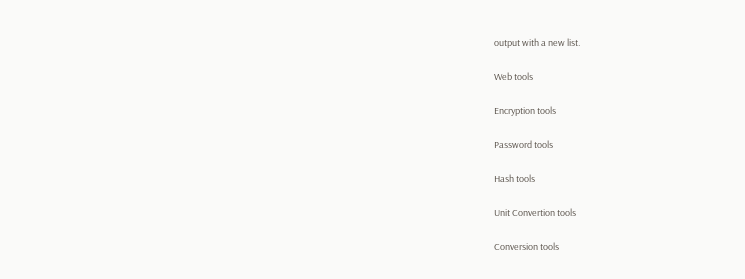output with a new list.

Web tools

Encryption tools

Password tools

Hash tools

Unit Convertion tools

Conversion tools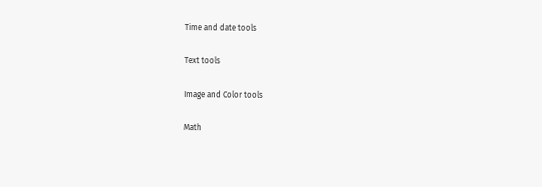Time and date tools

Text tools

Image and Color tools

Math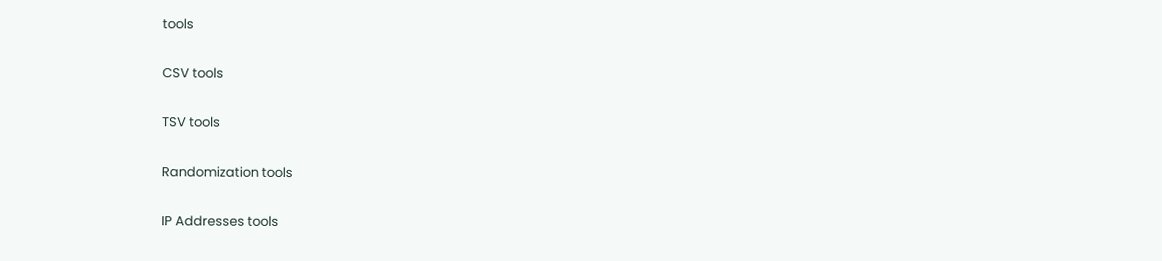tools

CSV tools

TSV tools

Randomization tools

IP Addresses tools